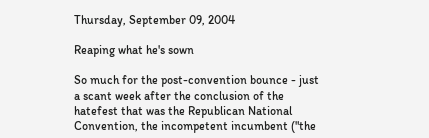Thursday, September 09, 2004

Reaping what he's sown

So much for the post-convention bounce - just a scant week after the conclusion of the hatefest that was the Republican National Convention, the incompetent incumbent ("the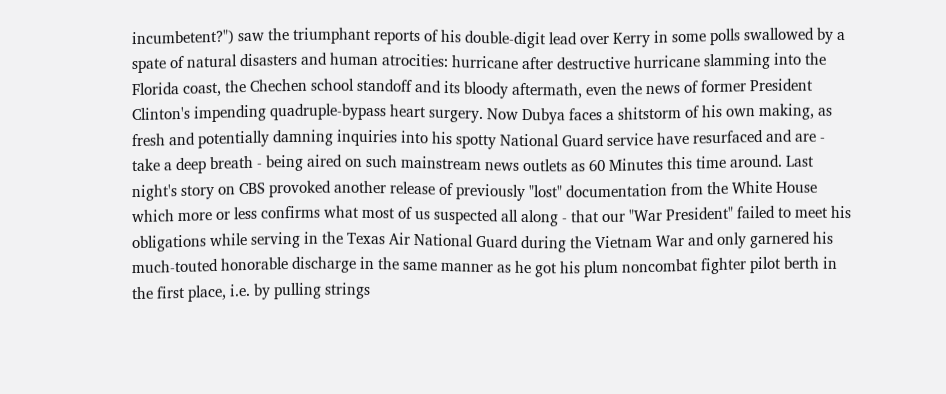incumbetent?") saw the triumphant reports of his double-digit lead over Kerry in some polls swallowed by a spate of natural disasters and human atrocities: hurricane after destructive hurricane slamming into the Florida coast, the Chechen school standoff and its bloody aftermath, even the news of former President Clinton's impending quadruple-bypass heart surgery. Now Dubya faces a shitstorm of his own making, as fresh and potentially damning inquiries into his spotty National Guard service have resurfaced and are - take a deep breath - being aired on such mainstream news outlets as 60 Minutes this time around. Last night's story on CBS provoked another release of previously "lost" documentation from the White House which more or less confirms what most of us suspected all along - that our "War President" failed to meet his obligations while serving in the Texas Air National Guard during the Vietnam War and only garnered his much-touted honorable discharge in the same manner as he got his plum noncombat fighter pilot berth in the first place, i.e. by pulling strings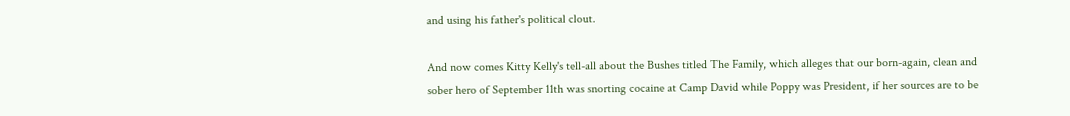and using his father's political clout.

And now comes Kitty Kelly's tell-all about the Bushes titled The Family, which alleges that our born-again, clean and sober hero of September 11th was snorting cocaine at Camp David while Poppy was President, if her sources are to be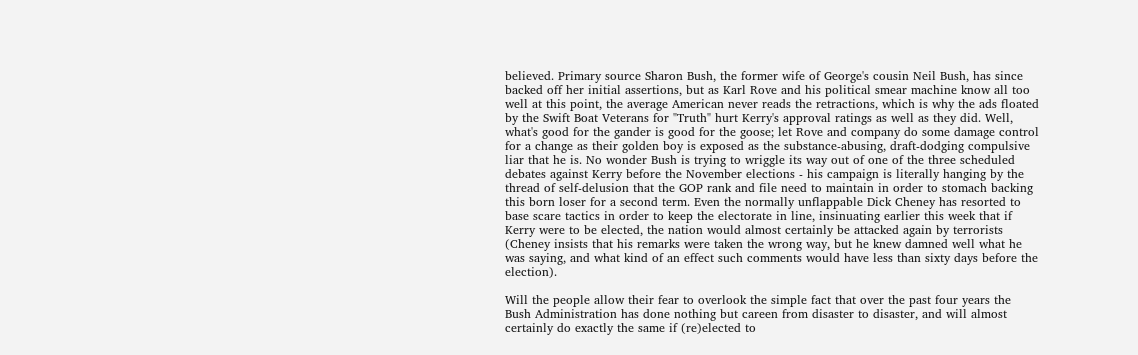believed. Primary source Sharon Bush, the former wife of George's cousin Neil Bush, has since backed off her initial assertions, but as Karl Rove and his political smear machine know all too well at this point, the average American never reads the retractions, which is why the ads floated by the Swift Boat Veterans for "Truth" hurt Kerry's approval ratings as well as they did. Well, what's good for the gander is good for the goose; let Rove and company do some damage control for a change as their golden boy is exposed as the substance-abusing, draft-dodging compulsive liar that he is. No wonder Bush is trying to wriggle its way out of one of the three scheduled debates against Kerry before the November elections - his campaign is literally hanging by the thread of self-delusion that the GOP rank and file need to maintain in order to stomach backing this born loser for a second term. Even the normally unflappable Dick Cheney has resorted to base scare tactics in order to keep the electorate in line, insinuating earlier this week that if Kerry were to be elected, the nation would almost certainly be attacked again by terrorists (Cheney insists that his remarks were taken the wrong way, but he knew damned well what he was saying, and what kind of an effect such comments would have less than sixty days before the election).

Will the people allow their fear to overlook the simple fact that over the past four years the Bush Administration has done nothing but careen from disaster to disaster, and will almost certainly do exactly the same if (re)elected to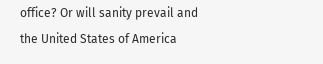office? Or will sanity prevail and the United States of America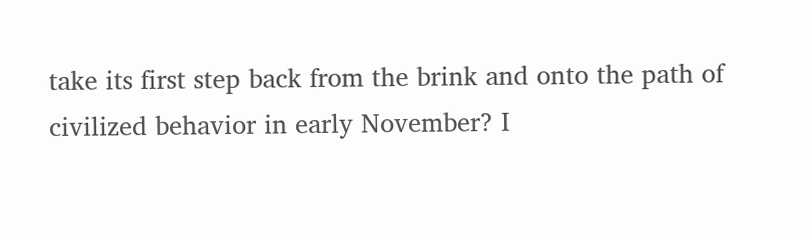take its first step back from the brink and onto the path of civilized behavior in early November? I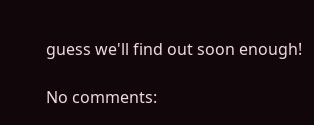guess we'll find out soon enough!

No comments: